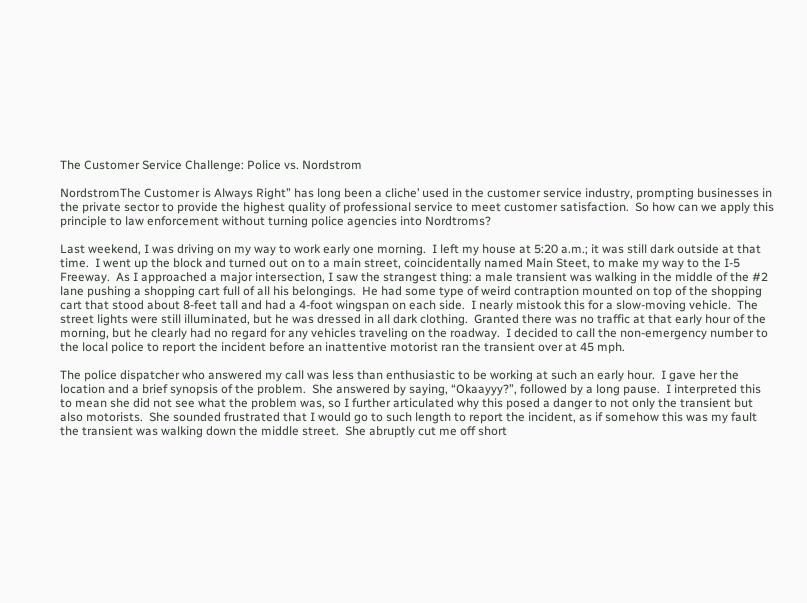The Customer Service Challenge: Police vs. Nordstrom

NordstromThe Customer is Always Right” has long been a cliche’ used in the customer service industry, prompting businesses in the private sector to provide the highest quality of professional service to meet customer satisfaction.  So how can we apply this principle to law enforcement without turning police agencies into Nordtroms?

Last weekend, I was driving on my way to work early one morning.  I left my house at 5:20 a.m.; it was still dark outside at that time.  I went up the block and turned out on to a main street, coincidentally named Main Steet, to make my way to the I-5 Freeway.  As I approached a major intersection, I saw the strangest thing: a male transient was walking in the middle of the #2 lane pushing a shopping cart full of all his belongings.  He had some type of weird contraption mounted on top of the shopping cart that stood about 8-feet tall and had a 4-foot wingspan on each side.  I nearly mistook this for a slow-moving vehicle.  The street lights were still illuminated, but he was dressed in all dark clothing.  Granted there was no traffic at that early hour of the morning, but he clearly had no regard for any vehicles traveling on the roadway.  I decided to call the non-emergency number to the local police to report the incident before an inattentive motorist ran the transient over at 45 mph.

The police dispatcher who answered my call was less than enthusiastic to be working at such an early hour.  I gave her the location and a brief synopsis of the problem.  She answered by saying, “Okaayyy?”, followed by a long pause.  I interpreted this to mean she did not see what the problem was, so I further articulated why this posed a danger to not only the transient but also motorists.  She sounded frustrated that I would go to such length to report the incident, as if somehow this was my fault the transient was walking down the middle street.  She abruptly cut me off short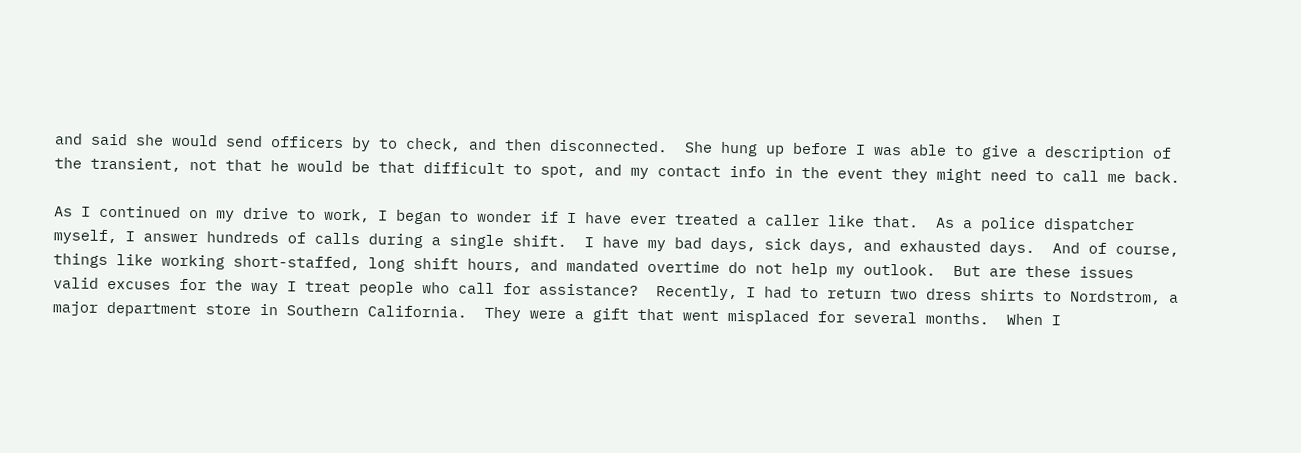and said she would send officers by to check, and then disconnected.  She hung up before I was able to give a description of the transient, not that he would be that difficult to spot, and my contact info in the event they might need to call me back.

As I continued on my drive to work, I began to wonder if I have ever treated a caller like that.  As a police dispatcher myself, I answer hundreds of calls during a single shift.  I have my bad days, sick days, and exhausted days.  And of course, things like working short-staffed, long shift hours, and mandated overtime do not help my outlook.  But are these issues valid excuses for the way I treat people who call for assistance?  Recently, I had to return two dress shirts to Nordstrom, a major department store in Southern California.  They were a gift that went misplaced for several months.  When I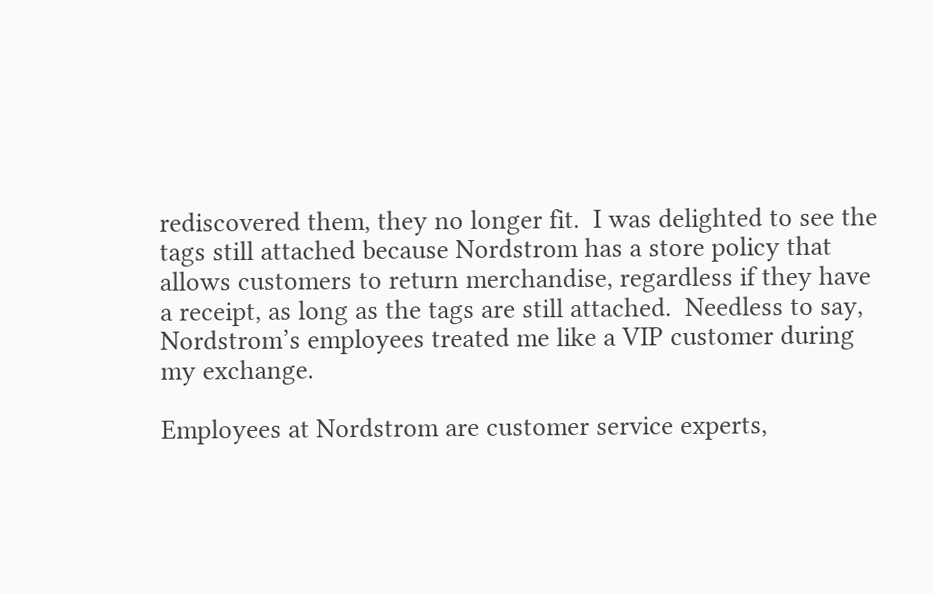rediscovered them, they no longer fit.  I was delighted to see the tags still attached because Nordstrom has a store policy that allows customers to return merchandise, regardless if they have a receipt, as long as the tags are still attached.  Needless to say, Nordstrom’s employees treated me like a VIP customer during my exchange.

Employees at Nordstrom are customer service experts,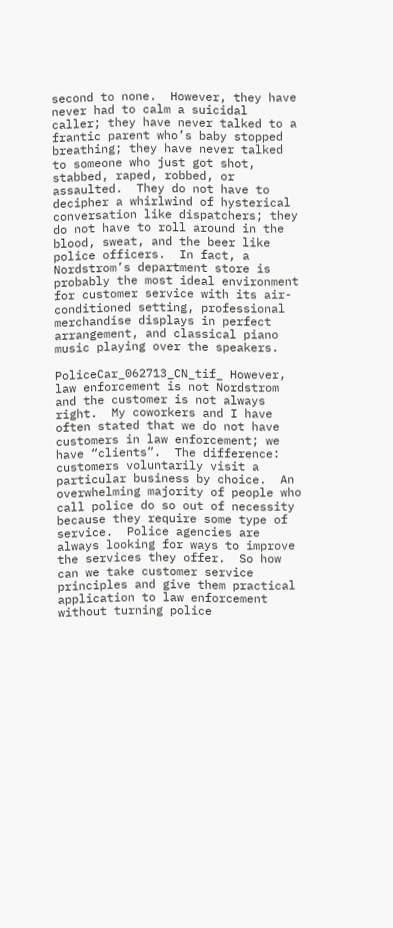second to none.  However, they have never had to calm a suicidal caller; they have never talked to a frantic parent who’s baby stopped breathing; they have never talked to someone who just got shot, stabbed, raped, robbed, or assaulted.  They do not have to decipher a whirlwind of hysterical conversation like dispatchers; they do not have to roll around in the blood, sweat, and the beer like police officers.  In fact, a Nordstrom’s department store is probably the most ideal environment for customer service with its air-conditioned setting, professional merchandise displays in perfect arrangement, and classical piano music playing over the speakers.

PoliceCar_062713_CN_tif_ However, law enforcement is not Nordstrom and the customer is not always right.  My coworkers and I have often stated that we do not have customers in law enforcement; we have “clients”.  The difference: customers voluntarily visit a particular business by choice.  An overwhelming majority of people who call police do so out of necessity because they require some type of service.  Police agencies are always looking for ways to improve the services they offer.  So how can we take customer service principles and give them practical application to law enforcement without turning police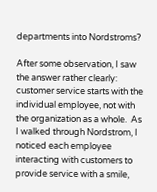departments into Nordstroms?

After some observation, I saw the answer rather clearly: customer service starts with the individual employee, not with the organization as a whole.  As I walked through Nordstrom, I noticed each employee interacting with customers to provide service with a smile,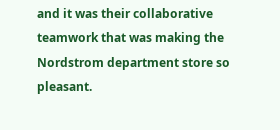and it was their collaborative teamwork that was making the Nordstrom department store so pleasant.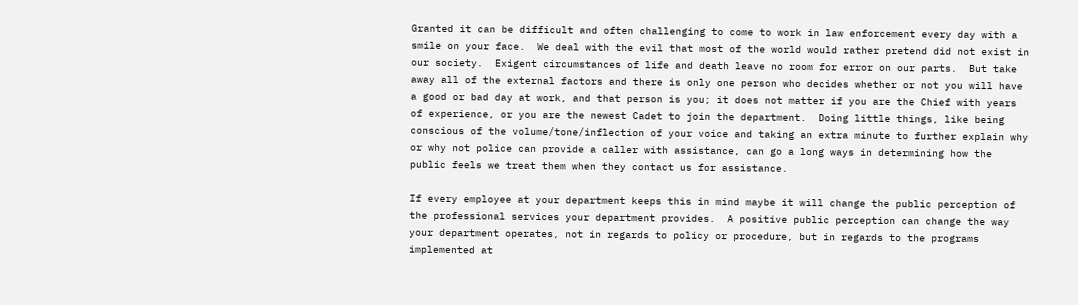Granted it can be difficult and often challenging to come to work in law enforcement every day with a smile on your face.  We deal with the evil that most of the world would rather pretend did not exist in our society.  Exigent circumstances of life and death leave no room for error on our parts.  But take away all of the external factors and there is only one person who decides whether or not you will have a good or bad day at work, and that person is you; it does not matter if you are the Chief with years of experience, or you are the newest Cadet to join the department.  Doing little things, like being conscious of the volume/tone/inflection of your voice and taking an extra minute to further explain why or why not police can provide a caller with assistance, can go a long ways in determining how the public feels we treat them when they contact us for assistance.

If every employee at your department keeps this in mind maybe it will change the public perception of the professional services your department provides.  A positive public perception can change the way your department operates, not in regards to policy or procedure, but in regards to the programs implemented at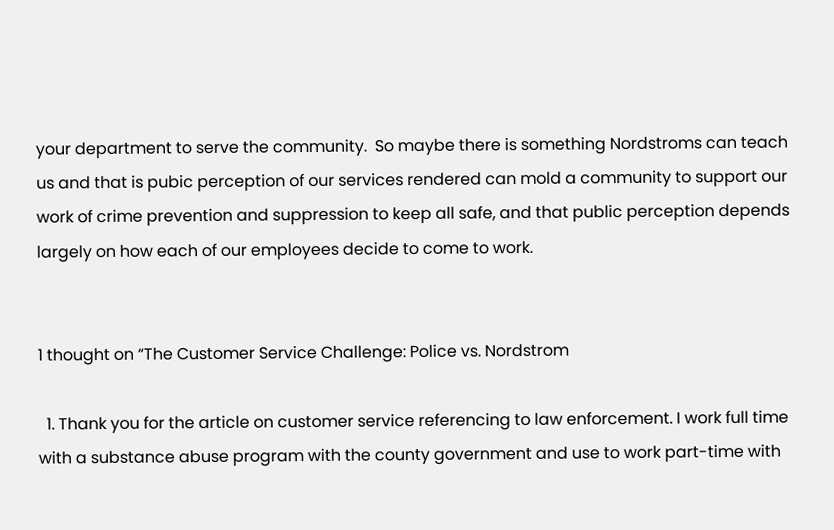your department to serve the community.  So maybe there is something Nordstroms can teach us and that is pubic perception of our services rendered can mold a community to support our work of crime prevention and suppression to keep all safe, and that public perception depends largely on how each of our employees decide to come to work.


1 thought on “The Customer Service Challenge: Police vs. Nordstrom

  1. Thank you for the article on customer service referencing to law enforcement. I work full time with a substance abuse program with the county government and use to work part-time with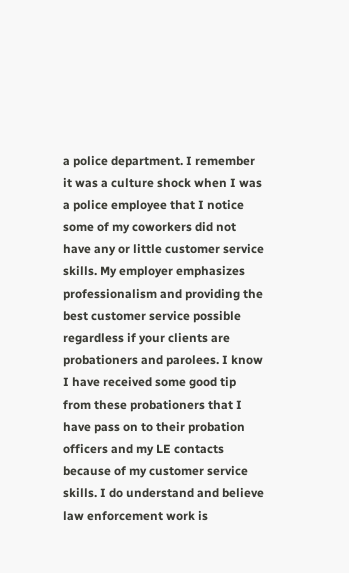a police department. I remember it was a culture shock when I was a police employee that I notice some of my coworkers did not have any or little customer service skills. My employer emphasizes professionalism and providing the best customer service possible regardless if your clients are probationers and parolees. I know I have received some good tip from these probationers that I have pass on to their probation officers and my LE contacts because of my customer service skills. I do understand and believe law enforcement work is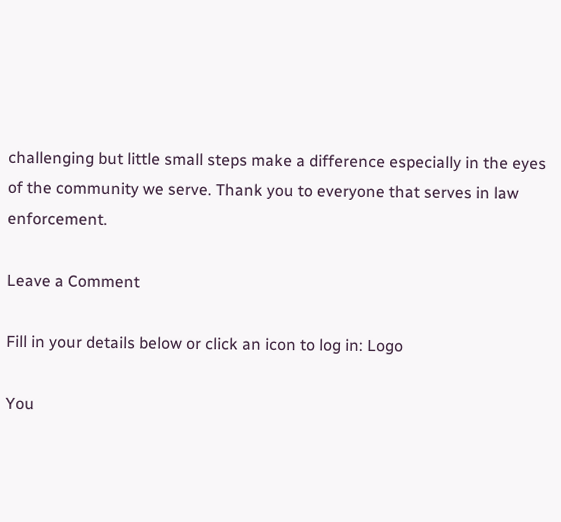challenging but little small steps make a difference especially in the eyes of the community we serve. Thank you to everyone that serves in law enforcement.

Leave a Comment

Fill in your details below or click an icon to log in: Logo

You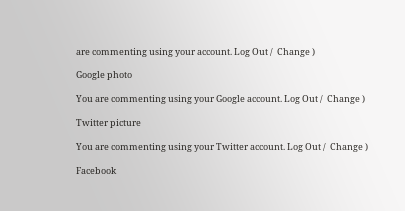are commenting using your account. Log Out /  Change )

Google photo

You are commenting using your Google account. Log Out /  Change )

Twitter picture

You are commenting using your Twitter account. Log Out /  Change )

Facebook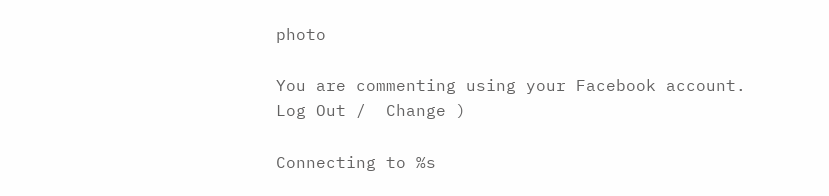photo

You are commenting using your Facebook account. Log Out /  Change )

Connecting to %s